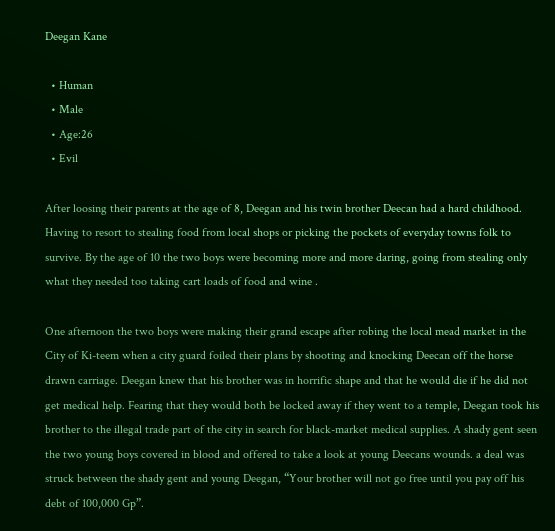Deegan Kane

  • Human
  • Male
  • Age:26
  • Evil

After loosing their parents at the age of 8, Deegan and his twin brother Deecan had a hard childhood. Having to resort to stealing food from local shops or picking the pockets of everyday towns folk to survive. By the age of 10 the two boys were becoming more and more daring, going from stealing only what they needed too taking cart loads of food and wine .

One afternoon the two boys were making their grand escape after robing the local mead market in the City of Ki-teem when a city guard foiled their plans by shooting and knocking Deecan off the horse drawn carriage. Deegan knew that his brother was in horrific shape and that he would die if he did not get medical help. Fearing that they would both be locked away if they went to a temple, Deegan took his brother to the illegal trade part of the city in search for black-market medical supplies. A shady gent seen the two young boys covered in blood and offered to take a look at young Deecans wounds. a deal was struck between the shady gent and young Deegan, “Your brother will not go free until you pay off his debt of 100,000 Gp”.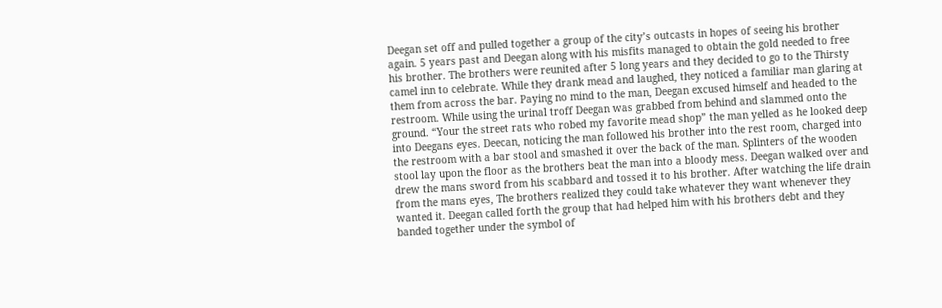Deegan set off and pulled together a group of the city’s outcasts in hopes of seeing his brother again. 5 years past and Deegan along with his misfits managed to obtain the gold needed to free his brother. The brothers were reunited after 5 long years and they decided to go to the Thirsty camel inn to celebrate. While they drank mead and laughed, they noticed a familiar man glaring at them from across the bar. Paying no mind to the man, Deegan excused himself and headed to the restroom. While using the urinal troff Deegan was grabbed from behind and slammed onto the ground. “Your the street rats who robed my favorite mead shop” the man yelled as he looked deep into Deegans eyes. Deecan, noticing the man followed his brother into the rest room, charged into the restroom with a bar stool and smashed it over the back of the man. Splinters of the wooden stool lay upon the floor as the brothers beat the man into a bloody mess. Deegan walked over and drew the mans sword from his scabbard and tossed it to his brother. After watching the life drain from the mans eyes, The brothers realized they could take whatever they want whenever they wanted it. Deegan called forth the group that had helped him with his brothers debt and they banded together under the symbol of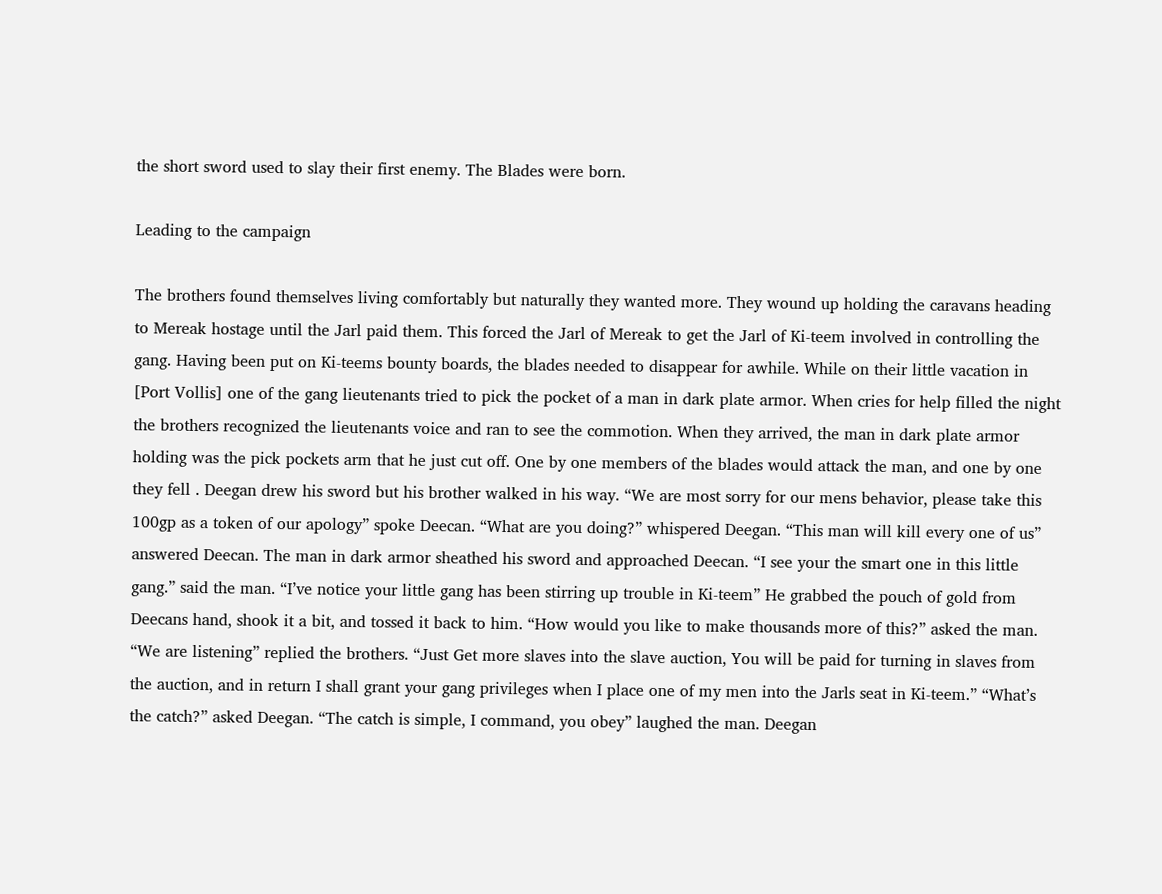the short sword used to slay their first enemy. The Blades were born.

Leading to the campaign

The brothers found themselves living comfortably but naturally they wanted more. They wound up holding the caravans heading to Mereak hostage until the Jarl paid them. This forced the Jarl of Mereak to get the Jarl of Ki-teem involved in controlling the gang. Having been put on Ki-teems bounty boards, the blades needed to disappear for awhile. While on their little vacation in [Port Vollis] one of the gang lieutenants tried to pick the pocket of a man in dark plate armor. When cries for help filled the night the brothers recognized the lieutenants voice and ran to see the commotion. When they arrived, the man in dark plate armor holding was the pick pockets arm that he just cut off. One by one members of the blades would attack the man, and one by one they fell . Deegan drew his sword but his brother walked in his way. “We are most sorry for our mens behavior, please take this 100gp as a token of our apology” spoke Deecan. “What are you doing?” whispered Deegan. “This man will kill every one of us” answered Deecan. The man in dark armor sheathed his sword and approached Deecan. “I see your the smart one in this little gang.” said the man. “I’ve notice your little gang has been stirring up trouble in Ki-teem” He grabbed the pouch of gold from Deecans hand, shook it a bit, and tossed it back to him. “How would you like to make thousands more of this?” asked the man. “We are listening” replied the brothers. “Just Get more slaves into the slave auction, You will be paid for turning in slaves from the auction, and in return I shall grant your gang privileges when I place one of my men into the Jarls seat in Ki-teem.” “What’s the catch?” asked Deegan. “The catch is simple, I command, you obey” laughed the man. Deegan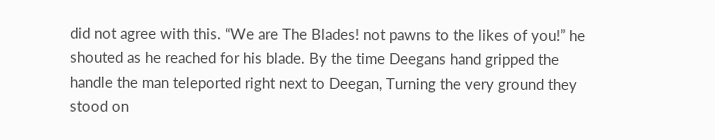did not agree with this. “We are The Blades! not pawns to the likes of you!” he shouted as he reached for his blade. By the time Deegans hand gripped the handle the man teleported right next to Deegan, Turning the very ground they stood on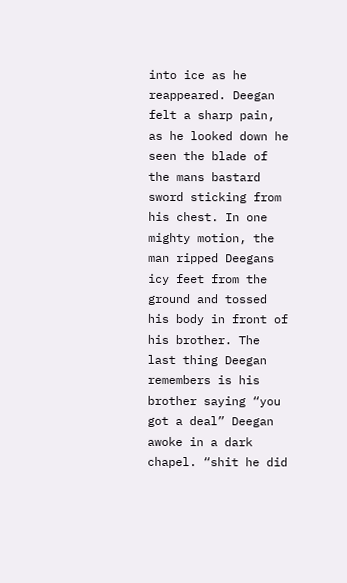into ice as he reappeared. Deegan felt a sharp pain, as he looked down he seen the blade of the mans bastard sword sticking from his chest. In one mighty motion, the man ripped Deegans icy feet from the ground and tossed his body in front of his brother. The last thing Deegan remembers is his brother saying “you got a deal” Deegan awoke in a dark chapel. “shit he did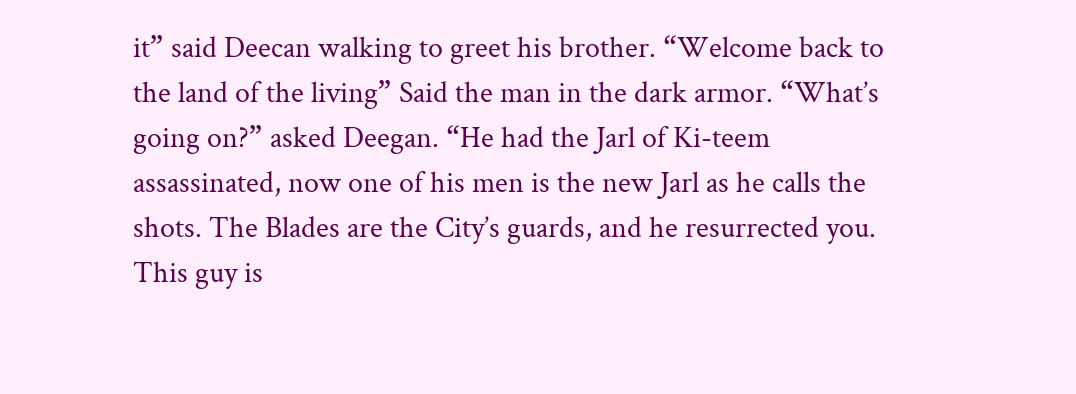it” said Deecan walking to greet his brother. “Welcome back to the land of the living” Said the man in the dark armor. “What’s going on?” asked Deegan. “He had the Jarl of Ki-teem assassinated, now one of his men is the new Jarl as he calls the shots. The Blades are the City’s guards, and he resurrected you. This guy is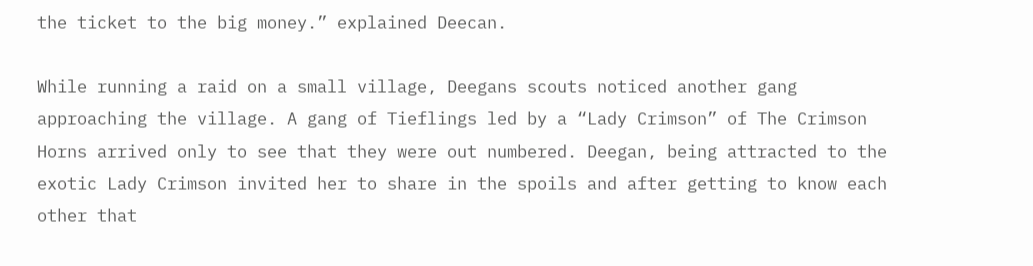the ticket to the big money.” explained Deecan.

While running a raid on a small village, Deegans scouts noticed another gang approaching the village. A gang of Tieflings led by a “Lady Crimson” of The Crimson Horns arrived only to see that they were out numbered. Deegan, being attracted to the exotic Lady Crimson invited her to share in the spoils and after getting to know each other that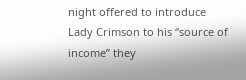night offered to introduce Lady Crimson to his “source of income” they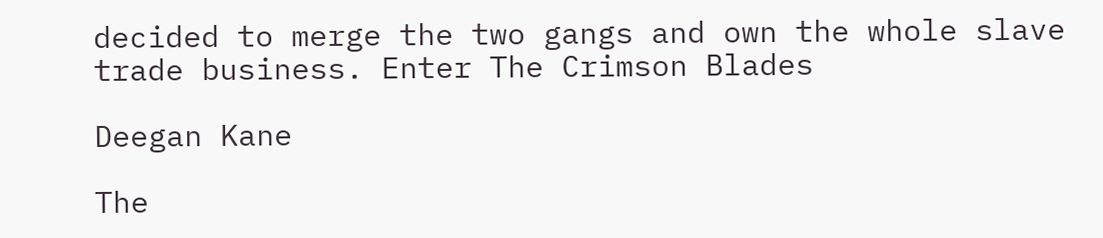decided to merge the two gangs and own the whole slave trade business. Enter The Crimson Blades

Deegan Kane

The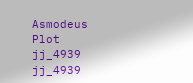Asmodeus Plot jj_4939 jj_4939